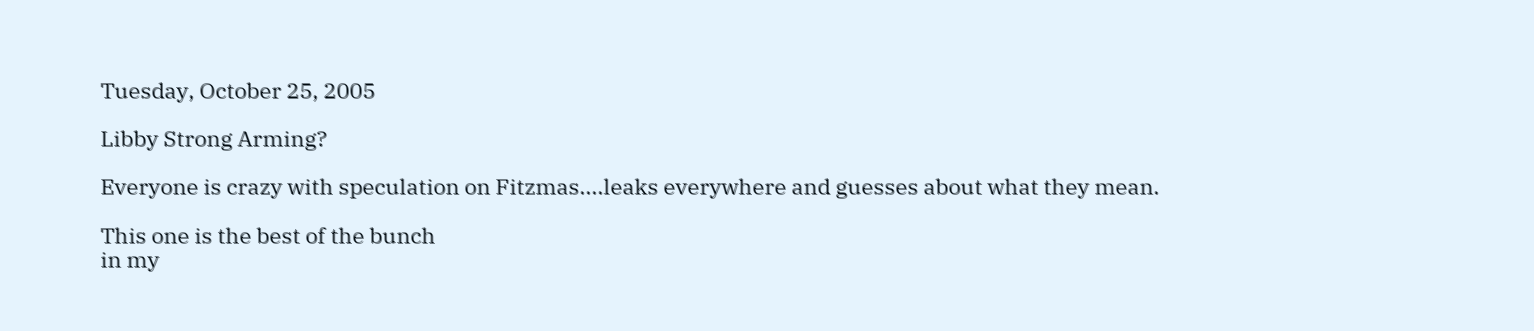Tuesday, October 25, 2005

Libby Strong Arming?

Everyone is crazy with speculation on Fitzmas....leaks everywhere and guesses about what they mean.

This one is the best of the bunch
in my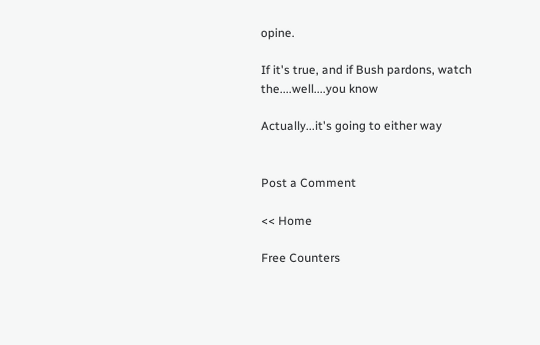opine.

If it's true, and if Bush pardons, watch the....well....you know

Actually...it's going to either way


Post a Comment

<< Home

Free Counters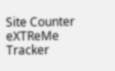Site Counter
eXTReMe Tracker